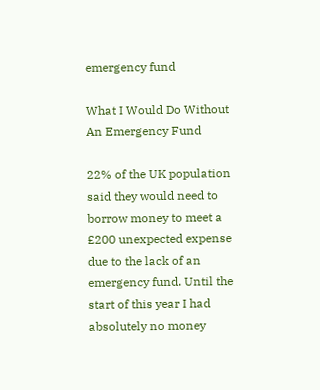emergency fund

What I Would Do Without An Emergency Fund

22% of the UK population said they would need to borrow money to meet a £200 unexpected expense due to the lack of an emergency fund. Until the start of this year I had absolutely no money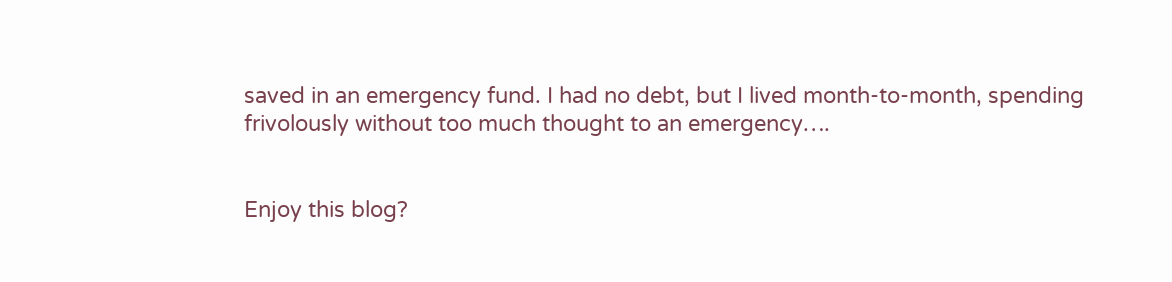saved in an emergency fund. I had no debt, but I lived month-to-month, spending frivolously without too much thought to an emergency….


Enjoy this blog?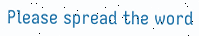Please spread the word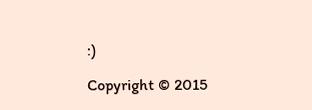:)

Copyright © 2015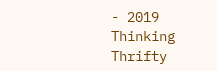- 2019 Thinking Thrifty